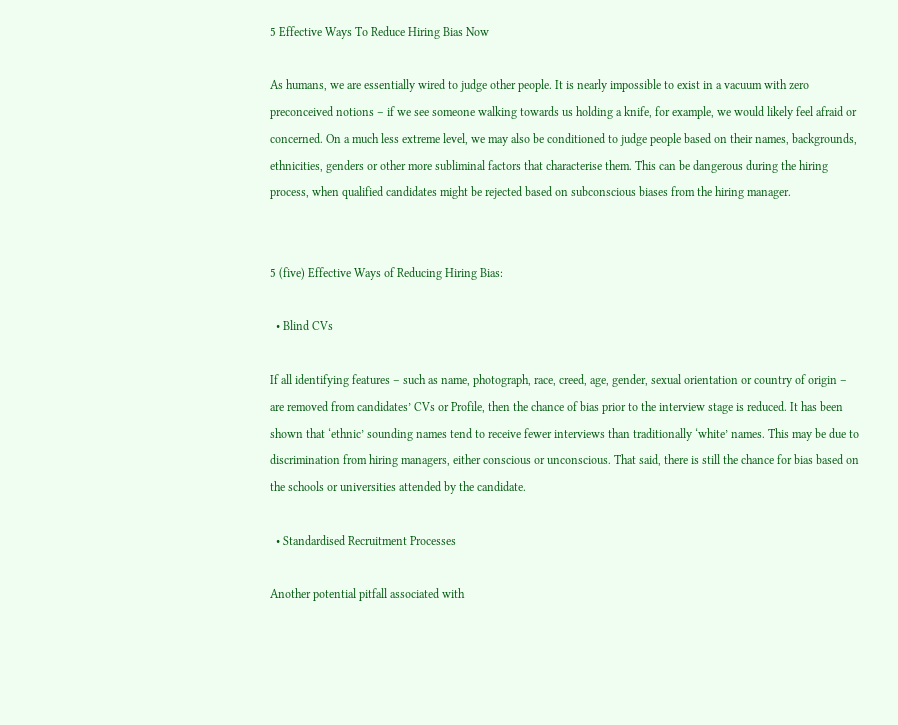5 Effective Ways To Reduce Hiring Bias Now

As humans, we are essentially wired to judge other people. It is nearly impossible to exist in a vacuum with zero preconceived notions – if we see someone walking towards us holding a knife, for example, we would likely feel afraid or concerned. On a much less extreme level, we may also be conditioned to judge people based on their names, backgrounds, ethnicities, genders or other more subliminal factors that characterise them. This can be dangerous during the hiring process, when qualified candidates might be rejected based on subconscious biases from the hiring manager.


5 (five) Effective Ways of Reducing Hiring Bias:

  • Blind CVs

If all identifying features – such as name, photograph, race, creed, age, gender, sexual orientation or country of origin – are removed from candidates’ CVs or Profile, then the chance of bias prior to the interview stage is reduced. It has been shown that ‘ethnic’ sounding names tend to receive fewer interviews than traditionally ‘white’ names. This may be due to discrimination from hiring managers, either conscious or unconscious. That said, there is still the chance for bias based on the schools or universities attended by the candidate.

  • Standardised Recruitment Processes

Another potential pitfall associated with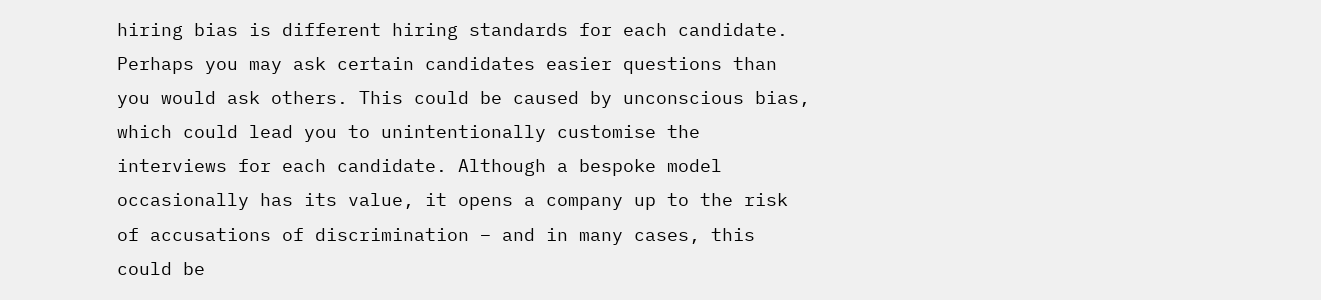hiring bias is different hiring standards for each candidate. Perhaps you may ask certain candidates easier questions than you would ask others. This could be caused by unconscious bias, which could lead you to unintentionally customise the interviews for each candidate. Although a bespoke model occasionally has its value, it opens a company up to the risk of accusations of discrimination – and in many cases, this could be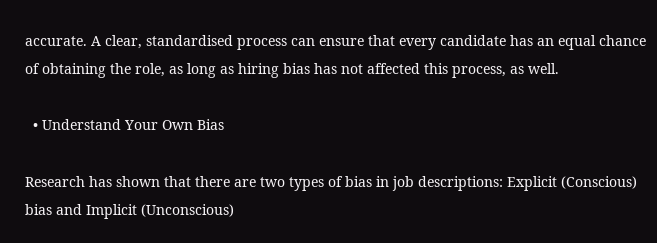accurate. A clear, standardised process can ensure that every candidate has an equal chance of obtaining the role, as long as hiring bias has not affected this process, as well.

  • Understand Your Own Bias

Research has shown that there are two types of bias in job descriptions: Explicit (Conscious) bias and Implicit (Unconscious)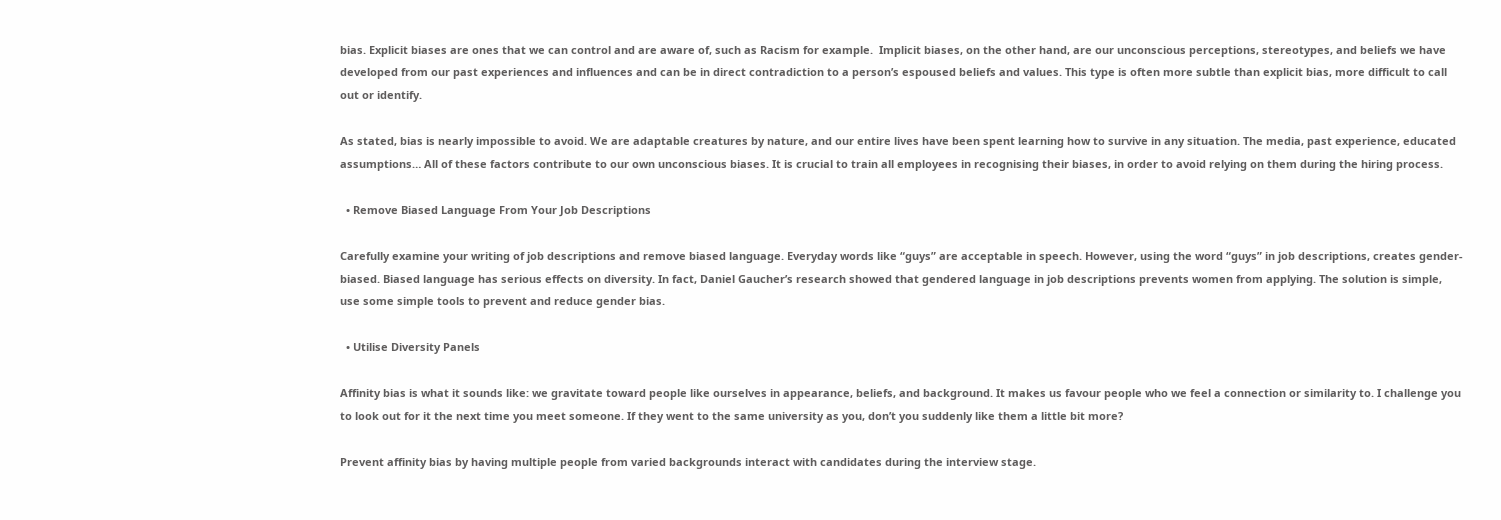bias. Explicit biases are ones that we can control and are aware of, such as Racism for example.  Implicit biases, on the other hand, are our unconscious perceptions, stereotypes, and beliefs we have developed from our past experiences and influences and can be in direct contradiction to a person’s espoused beliefs and values. This type is often more subtle than explicit bias, more difficult to call out or identify.

As stated, bias is nearly impossible to avoid. We are adaptable creatures by nature, and our entire lives have been spent learning how to survive in any situation. The media, past experience, educated assumptions… All of these factors contribute to our own unconscious biases. It is crucial to train all employees in recognising their biases, in order to avoid relying on them during the hiring process.

  • Remove Biased Language From Your Job Descriptions

Carefully examine your writing of job descriptions and remove biased language. Everyday words like “guys” are acceptable in speech. However, using the word “guys” in job descriptions, creates gender-biased. Biased language has serious effects on diversity. In fact, Daniel Gaucher’s research showed that gendered language in job descriptions prevents women from applying. The solution is simple, use some simple tools to prevent and reduce gender bias.

  • Utilise Diversity Panels

Affinity bias is what it sounds like: we gravitate toward people like ourselves in appearance, beliefs, and background. It makes us favour people who we feel a connection or similarity to. I challenge you to look out for it the next time you meet someone. If they went to the same university as you, don’t you suddenly like them a little bit more?

Prevent affinity bias by having multiple people from varied backgrounds interact with candidates during the interview stage.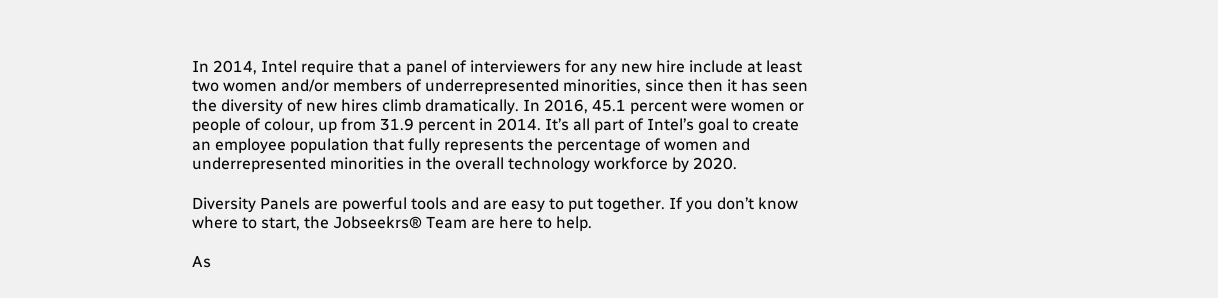In 2014, Intel require that a panel of interviewers for any new hire include at least two women and/or members of underrepresented minorities, since then it has seen the diversity of new hires climb dramatically. In 2016, 45.1 percent were women or people of colour, up from 31.9 percent in 2014. It’s all part of Intel’s goal to create an employee population that fully represents the percentage of women and underrepresented minorities in the overall technology workforce by 2020.

Diversity Panels are powerful tools and are easy to put together. If you don’t know where to start, the Jobseekrs® Team are here to help.

As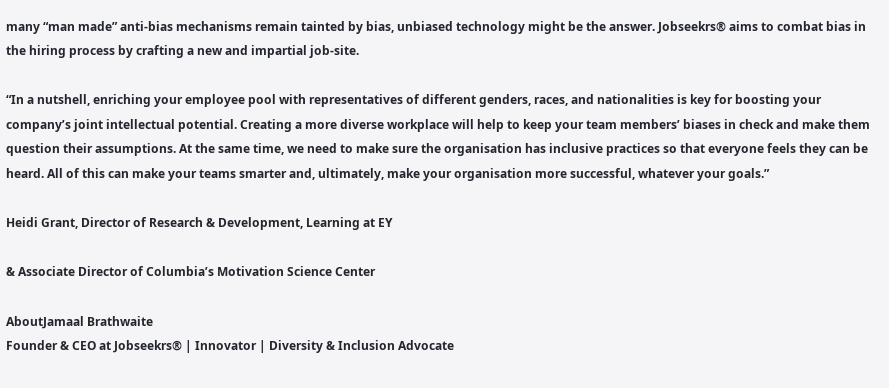many “man made” anti-bias mechanisms remain tainted by bias, unbiased technology might be the answer. Jobseekrs® aims to combat bias in the hiring process by crafting a new and impartial job-site.

“In a nutshell, enriching your employee pool with representatives of different genders, races, and nationalities is key for boosting your company’s joint intellectual potential. Creating a more diverse workplace will help to keep your team members’ biases in check and make them question their assumptions. At the same time, we need to make sure the organisation has inclusive practices so that everyone feels they can be heard. All of this can make your teams smarter and, ultimately, make your organisation more successful, whatever your goals.”

Heidi Grant, Director of Research & Development, Learning at EY

& Associate Director of Columbia’s Motivation Science Center

AboutJamaal Brathwaite
Founder & CEO at Jobseekrs® | Innovator | Diversity & Inclusion Advocate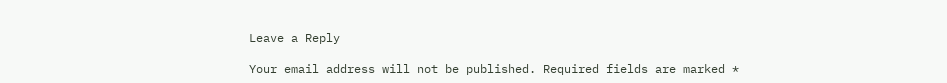Leave a Reply

Your email address will not be published. Required fields are marked *